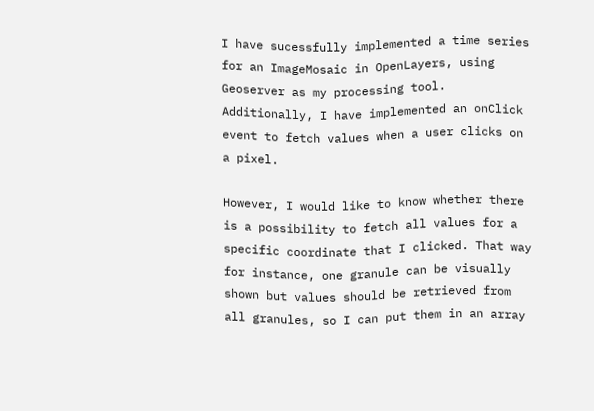I have sucessfully implemented a time series for an ImageMosaic in OpenLayers, using Geoserver as my processing tool. Additionally, I have implemented an onClick event to fetch values when a user clicks on a pixel.

However, I would like to know whether there is a possibility to fetch all values for a specific coordinate that I clicked. That way for instance, one granule can be visually shown but values should be retrieved from all granules, so I can put them in an array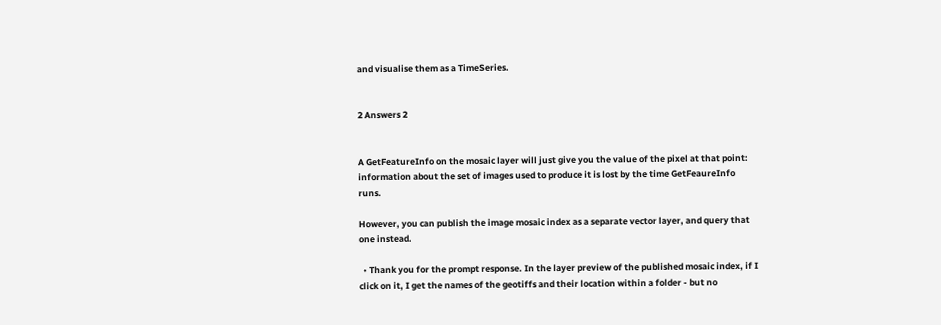and visualise them as a TimeSeries.


2 Answers 2


A GetFeatureInfo on the mosaic layer will just give you the value of the pixel at that point: information about the set of images used to produce it is lost by the time GetFeaureInfo runs.

However, you can publish the image mosaic index as a separate vector layer, and query that one instead.

  • Thank you for the prompt response. In the layer preview of the published mosaic index, if I click on it, I get the names of the geotiffs and their location within a folder - but no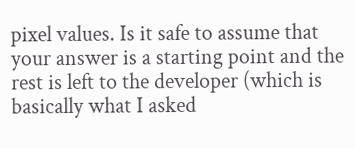pixel values. Is it safe to assume that your answer is a starting point and the rest is left to the developer (which is basically what I asked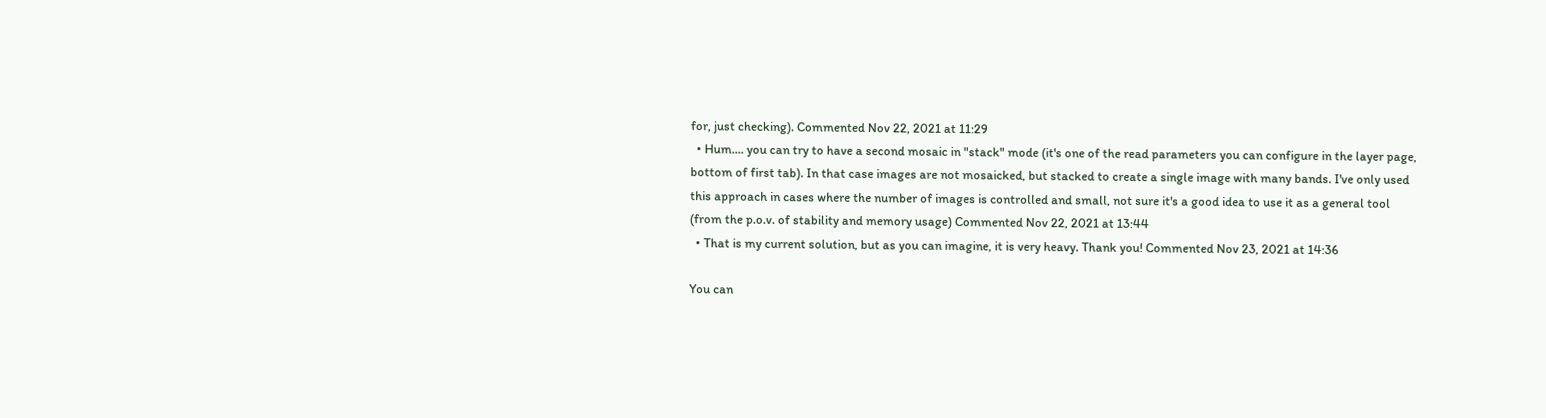for, just checking). Commented Nov 22, 2021 at 11:29
  • Hum.... you can try to have a second mosaic in "stack" mode (it's one of the read parameters you can configure in the layer page, bottom of first tab). In that case images are not mosaicked, but stacked to create a single image with many bands. I've only used this approach in cases where the number of images is controlled and small, not sure it's a good idea to use it as a general tool (from the p.o.v. of stability and memory usage) Commented Nov 22, 2021 at 13:44
  • That is my current solution, but as you can imagine, it is very heavy. Thank you! Commented Nov 23, 2021 at 14:36

You can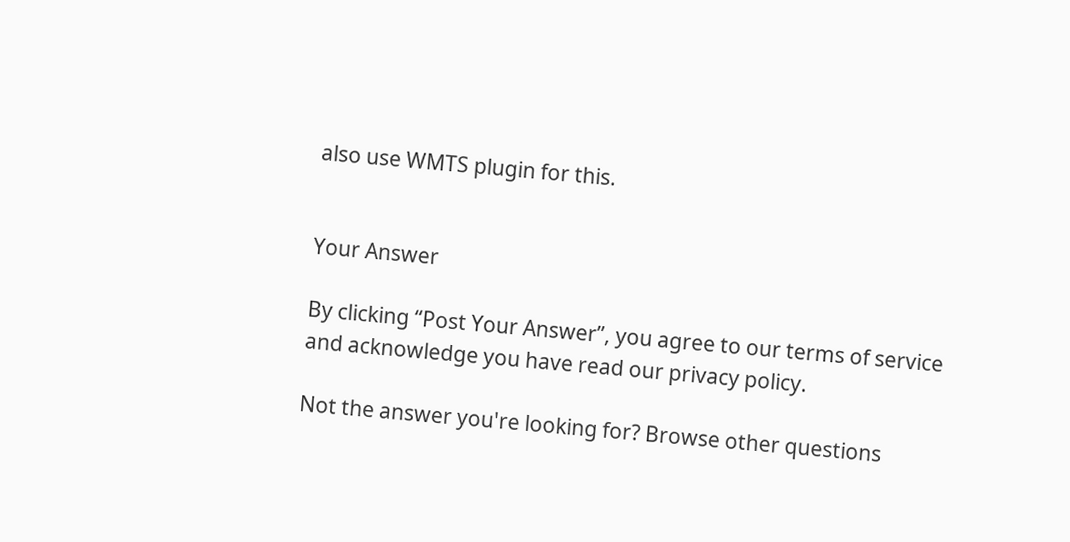also use WMTS plugin for this.


Your Answer

By clicking “Post Your Answer”, you agree to our terms of service and acknowledge you have read our privacy policy.

Not the answer you're looking for? Browse other questions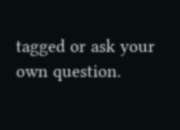tagged or ask your own question.